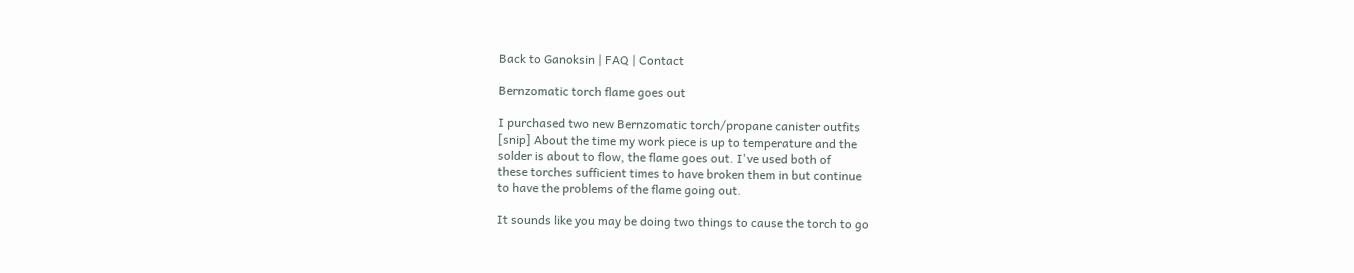Back to Ganoksin | FAQ | Contact

Bernzomatic torch flame goes out

I purchased two new Bernzomatic torch/propane canister outfits
[snip] About the time my work piece is up to temperature and the
solder is about to flow, the flame goes out. I've used both of
these torches sufficient times to have broken them in but continue
to have the problems of the flame going out.

It sounds like you may be doing two things to cause the torch to go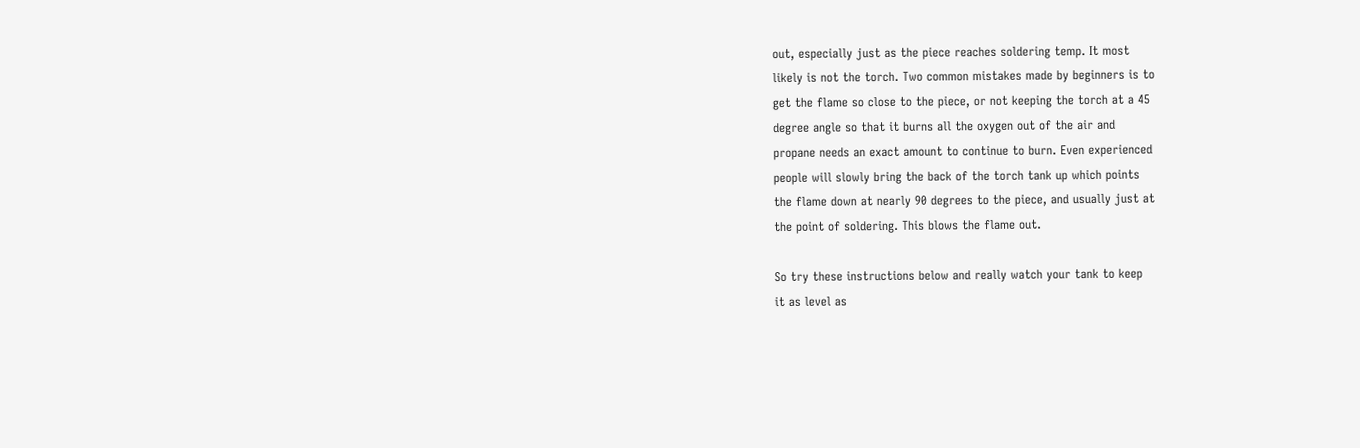out, especially just as the piece reaches soldering temp. It most
likely is not the torch. Two common mistakes made by beginners is to
get the flame so close to the piece, or not keeping the torch at a 45
degree angle so that it burns all the oxygen out of the air and
propane needs an exact amount to continue to burn. Even experienced
people will slowly bring the back of the torch tank up which points
the flame down at nearly 90 degrees to the piece, and usually just at
the point of soldering. This blows the flame out.

So try these instructions below and really watch your tank to keep
it as level as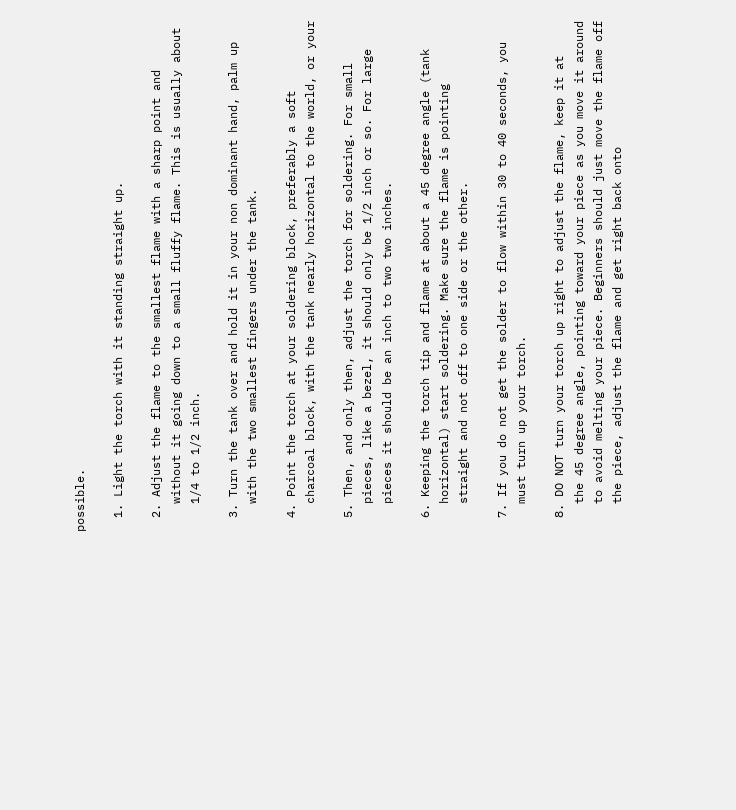possible.

  1. Light the torch with it standing straight up.

  2. Adjust the flame to the smallest flame with a sharp point and
    without it going down to a small fluffy flame. This is usually about
    1/4 to 1/2 inch.

  3. Turn the tank over and hold it in your non dominant hand, palm up
    with the two smallest fingers under the tank.

  4. Point the torch at your soldering block, preferably a soft
    charcoal block, with the tank nearly horizontal to the world, or your

  5. Then, and only then, adjust the torch for soldering. For small
    pieces, like a bezel, it should only be 1/2 inch or so. For large
    pieces it should be an inch to two two inches.

  6. Keeping the torch tip and flame at about a 45 degree angle (tank
    horizontal) start soldering. Make sure the flame is pointing
    straight and not off to one side or the other.

  7. If you do not get the solder to flow within 30 to 40 seconds, you
    must turn up your torch.

  8. DO NOT turn your torch up right to adjust the flame, keep it at
    the 45 degree angle, pointing toward your piece as you move it around
    to avoid melting your piece. Beginners should just move the flame off
    the piece, adjust the flame and get right back onto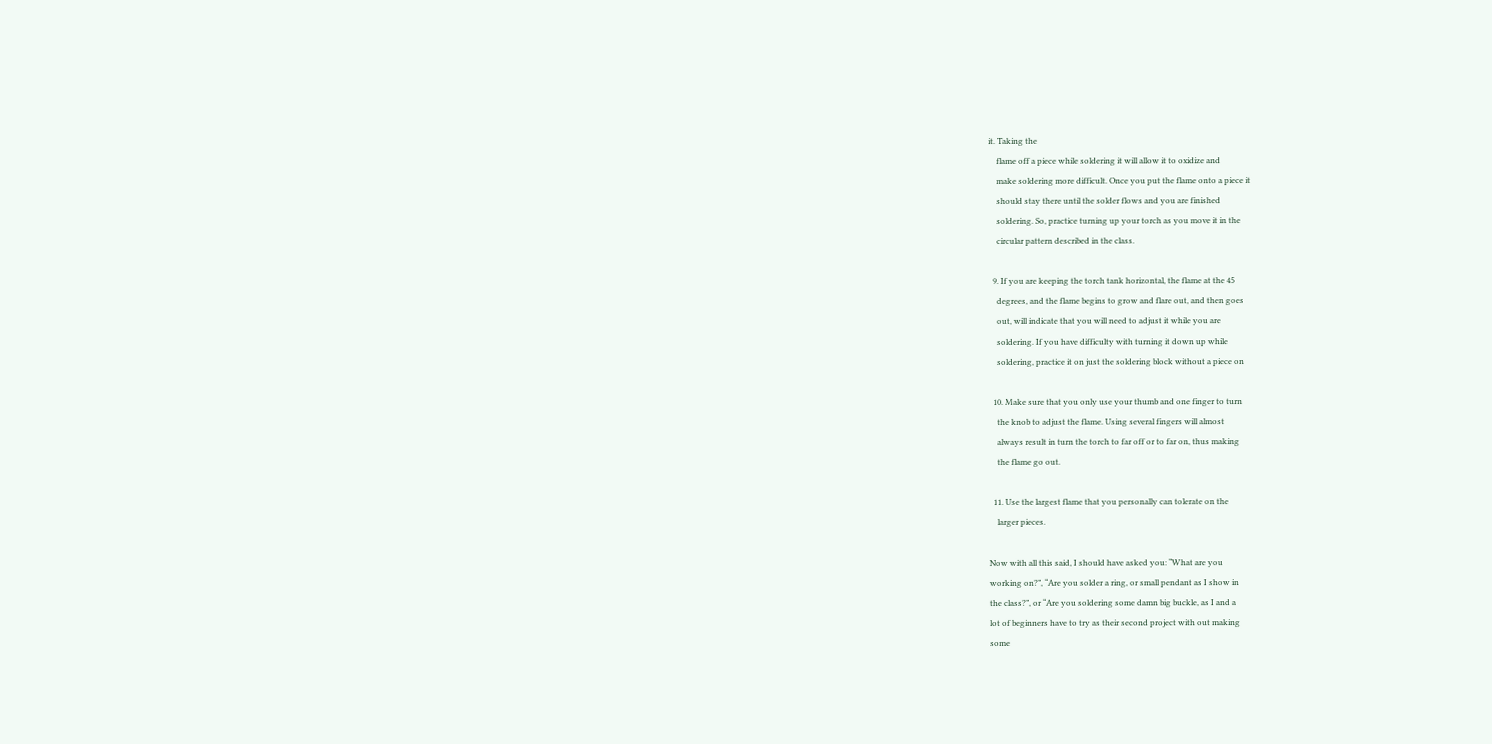it. Taking the
    flame off a piece while soldering it will allow it to oxidize and
    make soldering more difficult. Once you put the flame onto a piece it
    should stay there until the solder flows and you are finished
    soldering. So, practice turning up your torch as you move it in the
    circular pattern described in the class.

  9. If you are keeping the torch tank horizontal, the flame at the 45
    degrees, and the flame begins to grow and flare out, and then goes
    out, will indicate that you will need to adjust it while you are
    soldering. If you have difficulty with turning it down up while
    soldering, practice it on just the soldering block without a piece on

  10. Make sure that you only use your thumb and one finger to turn
    the knob to adjust the flame. Using several fingers will almost
    always result in turn the torch to far off or to far on, thus making
    the flame go out.

  11. Use the largest flame that you personally can tolerate on the
    larger pieces.

Now with all this said, I should have asked you: “What are you
working on?”, “Are you solder a ring, or small pendant as I show in
the class?”, or “Are you soldering some damn big buckle, as I and a
lot of beginners have to try as their second project with out making
some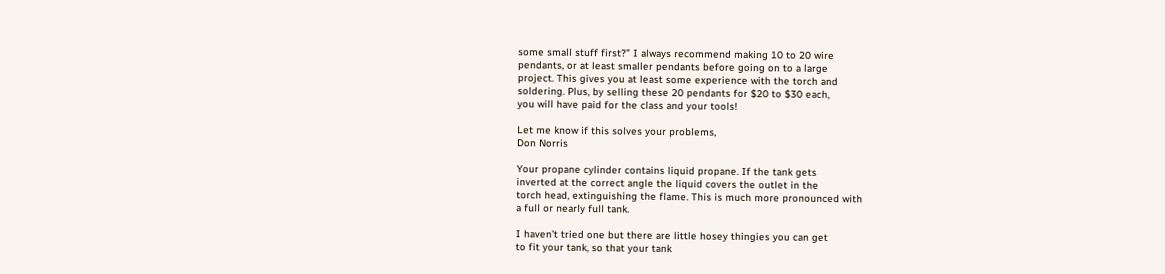some small stuff first?” I always recommend making 10 to 20 wire
pendants, or at least smaller pendants before going on to a large
project. This gives you at least some experience with the torch and
soldering. Plus, by selling these 20 pendants for $20 to $30 each,
you will have paid for the class and your tools!

Let me know if this solves your problems,
Don Norris

Your propane cylinder contains liquid propane. If the tank gets
inverted at the correct angle the liquid covers the outlet in the
torch head, extinguishing the flame. This is much more pronounced with
a full or nearly full tank.

I haven’t tried one but there are little hosey thingies you can get
to fit your tank, so that your tank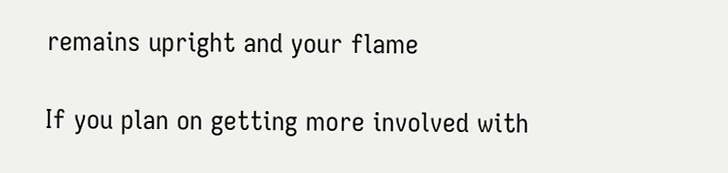remains upright and your flame

If you plan on getting more involved with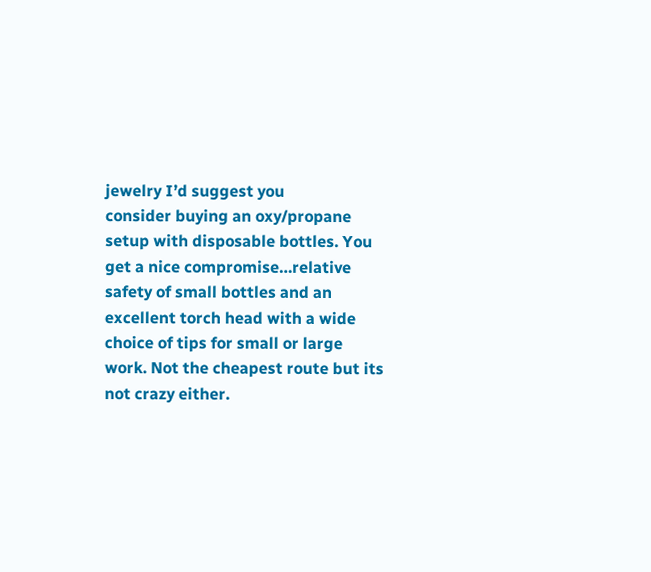jewelry I’d suggest you
consider buying an oxy/propane setup with disposable bottles. You
get a nice compromise…relative safety of small bottles and an
excellent torch head with a wide choice of tips for small or large
work. Not the cheapest route but its not crazy either.